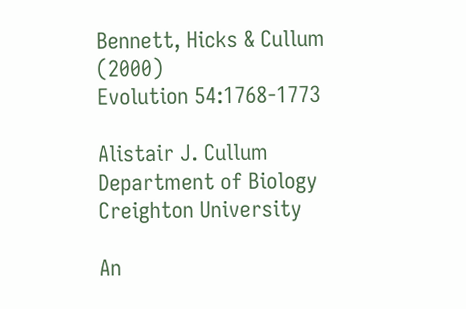Bennett, Hicks & Cullum (2000)
Evolution 54:1768-1773

Alistair J. Cullum
Department of Biology
Creighton University

An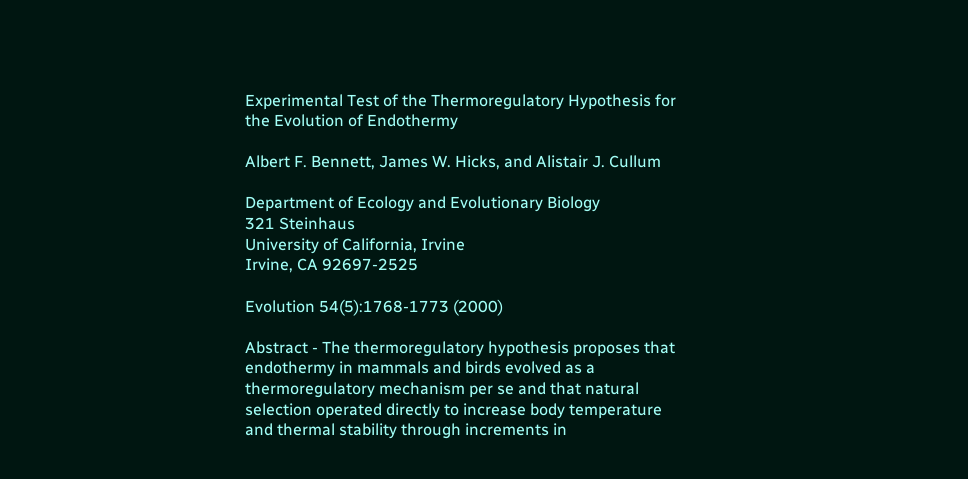Experimental Test of the Thermoregulatory Hypothesis for the Evolution of Endothermy

Albert F. Bennett, James W. Hicks, and Alistair J. Cullum

Department of Ecology and Evolutionary Biology
321 Steinhaus
University of California, Irvine
Irvine, CA 92697-2525

Evolution 54(5):1768-1773 (2000)

Abstract - The thermoregulatory hypothesis proposes that endothermy in mammals and birds evolved as a thermoregulatory mechanism per se and that natural selection operated directly to increase body temperature and thermal stability through increments in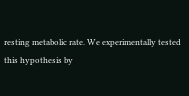resting metabolic rate. We experimentally tested this hypothesis by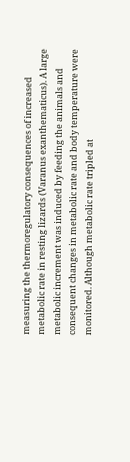measuring the thermoregulatory consequences of increased metabolic rate in resting lizards (Varanus exanthematicus). A large metabolic increment was induced by feeding the animals and consequent changes in metabolic rate and body temperature were monitored. Although metabolic rate tripled at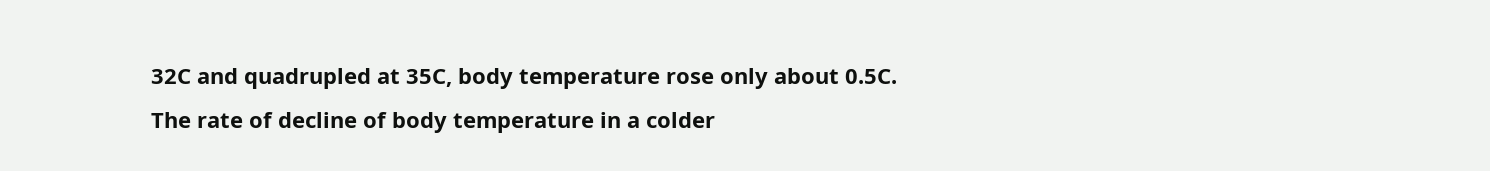32C and quadrupled at 35C, body temperature rose only about 0.5C. The rate of decline of body temperature in a colder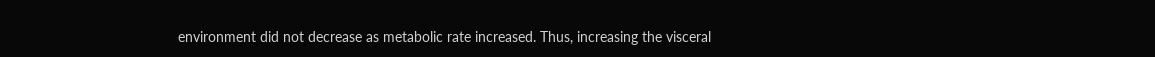environment did not decrease as metabolic rate increased. Thus, increasing the visceral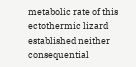metabolic rate of this ectothermic lizard established neither consequential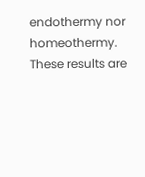endothermy nor homeothermy. These results are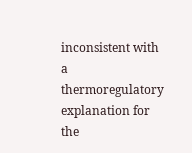inconsistent with a thermoregulatory explanation for the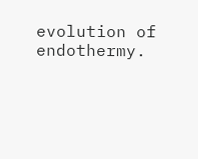evolution of endothermy.